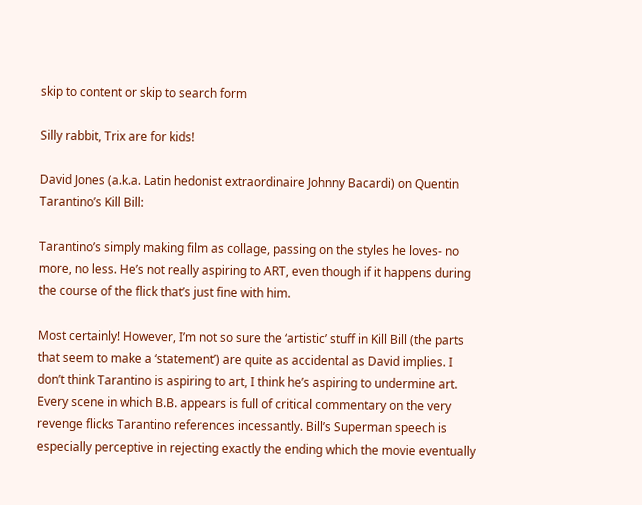skip to content or skip to search form

Silly rabbit, Trix are for kids!

David Jones (a.k.a. Latin hedonist extraordinaire Johnny Bacardi) on Quentin Tarantino’s Kill Bill:

Tarantino’s simply making film as collage, passing on the styles he loves- no more, no less. He’s not really aspiring to ART, even though if it happens during the course of the flick that’s just fine with him.

Most certainly! However, I’m not so sure the ‘artistic’ stuff in Kill Bill (the parts that seem to make a ‘statement’) are quite as accidental as David implies. I don’t think Tarantino is aspiring to art, I think he’s aspiring to undermine art. Every scene in which B.B. appears is full of critical commentary on the very revenge flicks Tarantino references incessantly. Bill’s Superman speech is especially perceptive in rejecting exactly the ending which the movie eventually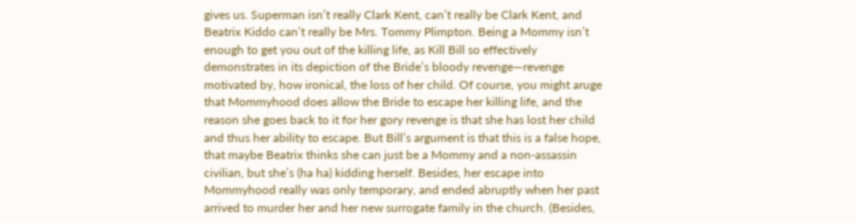gives us. Superman isn’t really Clark Kent, can’t really be Clark Kent, and Beatrix Kiddo can’t really be Mrs. Tommy Plimpton. Being a Mommy isn’t enough to get you out of the killing life, as Kill Bill so effectively demonstrates in its depiction of the Bride’s bloody revenge—revenge motivated by, how ironical, the loss of her child. Of course, you might aruge that Mommyhood does allow the Bride to escape her killing life, and the reason she goes back to it for her gory revenge is that she has lost her child and thus her ability to escape. But Bill’s argument is that this is a false hope, that maybe Beatrix thinks she can just be a Mommy and a non-assassin civilian, but she’s (ha ha) kidding herself. Besides, her escape into Mommyhood really was only temporary, and ended abruptly when her past arrived to murder her and her new surrogate family in the church. (Besides,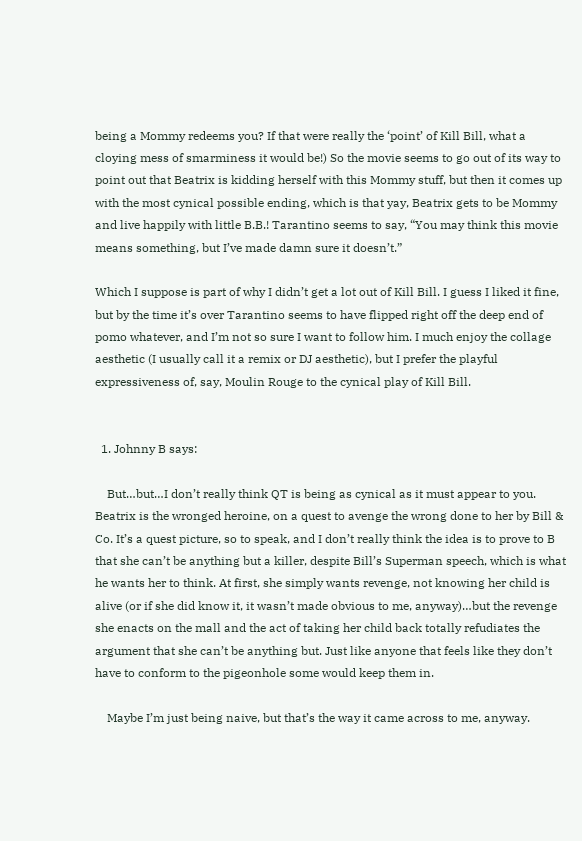being a Mommy redeems you? If that were really the ‘point’ of Kill Bill, what a cloying mess of smarminess it would be!) So the movie seems to go out of its way to point out that Beatrix is kidding herself with this Mommy stuff, but then it comes up with the most cynical possible ending, which is that yay, Beatrix gets to be Mommy and live happily with little B.B.! Tarantino seems to say, “You may think this movie means something, but I’ve made damn sure it doesn’t.”

Which I suppose is part of why I didn’t get a lot out of Kill Bill. I guess I liked it fine, but by the time it’s over Tarantino seems to have flipped right off the deep end of pomo whatever, and I’m not so sure I want to follow him. I much enjoy the collage aesthetic (I usually call it a remix or DJ aesthetic), but I prefer the playful expressiveness of, say, Moulin Rouge to the cynical play of Kill Bill.


  1. Johnny B says:

    But…but…I don’t really think QT is being as cynical as it must appear to you. Beatrix is the wronged heroine, on a quest to avenge the wrong done to her by Bill & Co. It’s a quest picture, so to speak, and I don’t really think the idea is to prove to B that she can’t be anything but a killer, despite Bill’s Superman speech, which is what he wants her to think. At first, she simply wants revenge, not knowing her child is alive (or if she did know it, it wasn’t made obvious to me, anyway)…but the revenge she enacts on the mall and the act of taking her child back totally refudiates the argument that she can’t be anything but. Just like anyone that feels like they don’t have to conform to the pigeonhole some would keep them in.

    Maybe I’m just being naive, but that’s the way it came across to me, anyway.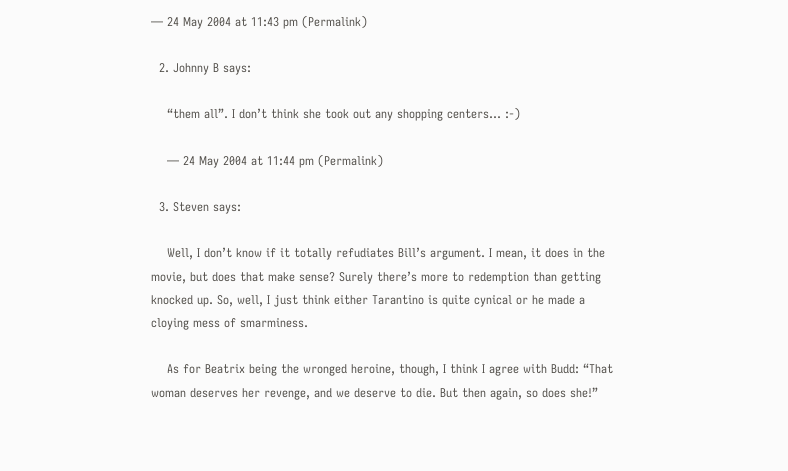— 24 May 2004 at 11:43 pm (Permalink)

  2. Johnny B says:

    “them all”. I don’t think she took out any shopping centers… :-)

    — 24 May 2004 at 11:44 pm (Permalink)

  3. Steven says:

    Well, I don’t know if it totally refudiates Bill’s argument. I mean, it does in the movie, but does that make sense? Surely there’s more to redemption than getting knocked up. So, well, I just think either Tarantino is quite cynical or he made a cloying mess of smarminess.

    As for Beatrix being the wronged heroine, though, I think I agree with Budd: “That woman deserves her revenge, and we deserve to die. But then again, so does she!”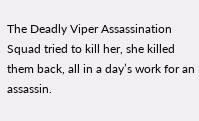The Deadly Viper Assassination Squad tried to kill her, she killed them back, all in a day’s work for an assassin.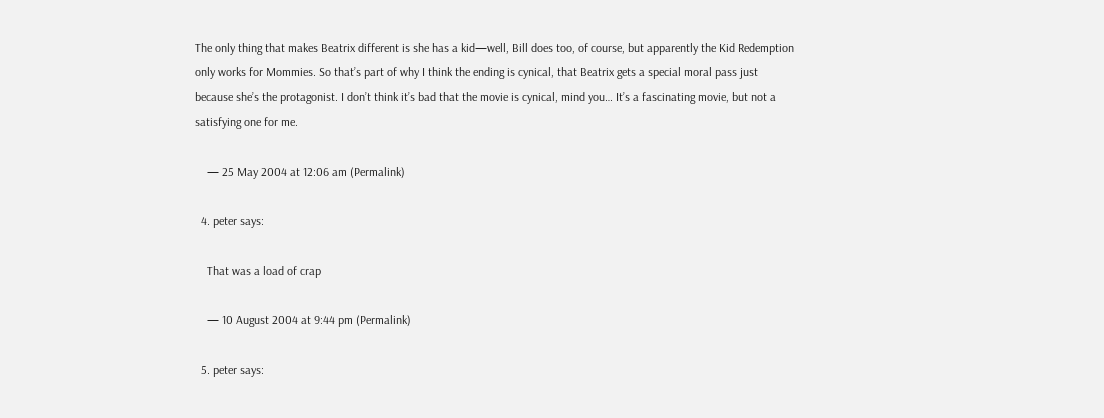The only thing that makes Beatrix different is she has a kid—well, Bill does too, of course, but apparently the Kid Redemption only works for Mommies. So that’s part of why I think the ending is cynical, that Beatrix gets a special moral pass just because she’s the protagonist. I don’t think it’s bad that the movie is cynical, mind you… It’s a fascinating movie, but not a satisfying one for me.

    — 25 May 2004 at 12:06 am (Permalink)

  4. peter says:

    That was a load of crap

    — 10 August 2004 at 9:44 pm (Permalink)

  5. peter says: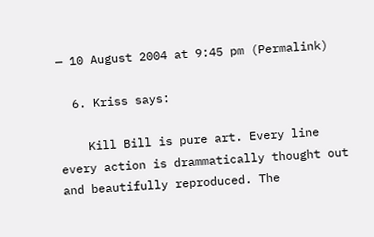— 10 August 2004 at 9:45 pm (Permalink)

  6. Kriss says:

    Kill Bill is pure art. Every line every action is drammatically thought out and beautifully reproduced. The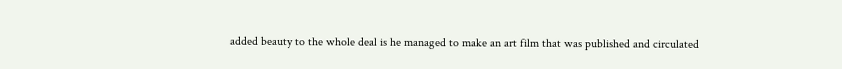added beauty to the whole deal is he managed to make an art film that was published and circulated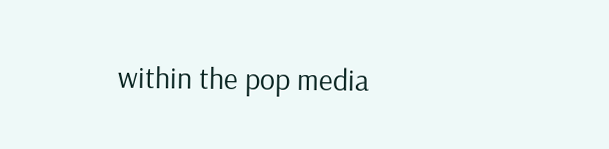within the pop media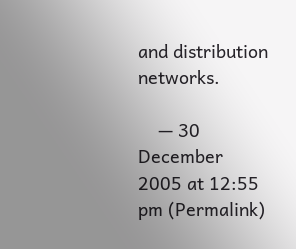and distribution networks.

    — 30 December 2005 at 12:55 pm (Permalink)